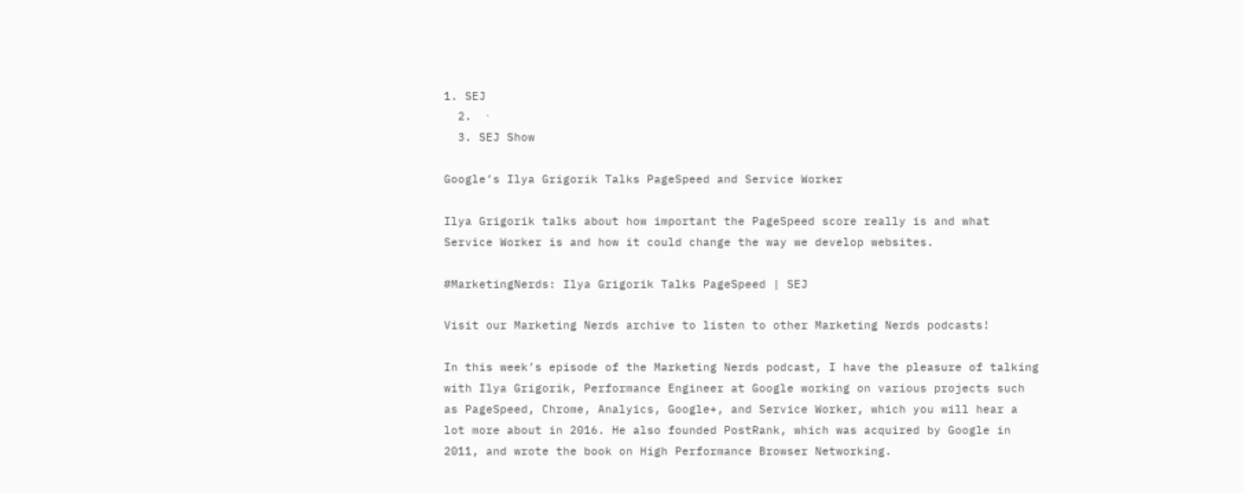1. SEJ
  2.  ⋅
  3. SEJ Show

Google’s Ilya Grigorik Talks PageSpeed and Service Worker

Ilya Grigorik talks about how important the PageSpeed score really is and what Service Worker is and how it could change the way we develop websites.

#MarketingNerds: Ilya Grigorik Talks PageSpeed | SEJ

Visit our Marketing Nerds archive to listen to other Marketing Nerds podcasts!

In this week’s episode of the Marketing Nerds podcast, I have the pleasure of talking with Ilya Grigorik, Performance Engineer at Google working on various projects such as PageSpeed, Chrome, Analyics, Google+, and Service Worker, which you will hear a lot more about in 2016. He also founded PostRank, which was acquired by Google in 2011, and wrote the book on High Performance Browser Networking.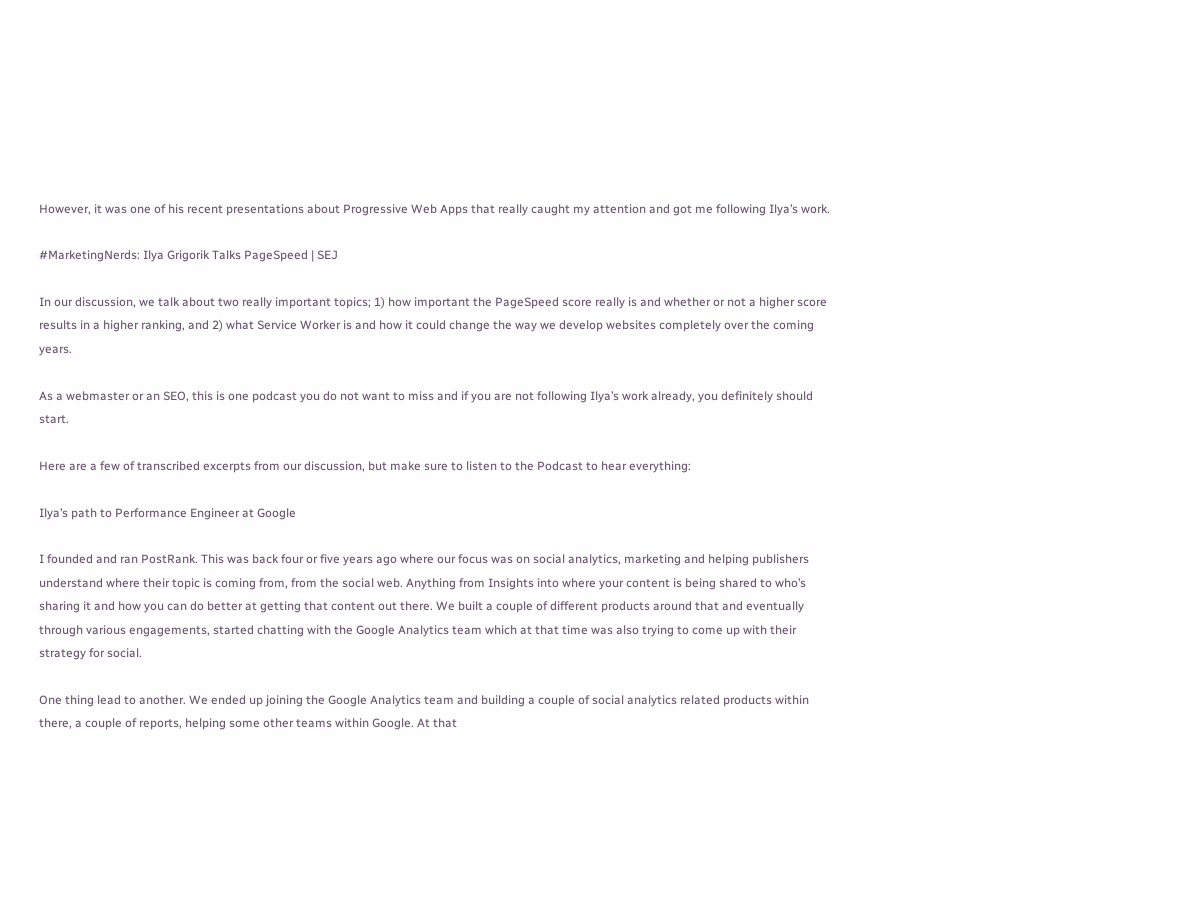However, it was one of his recent presentations about Progressive Web Apps that really caught my attention and got me following Ilya’s work.

#MarketingNerds: Ilya Grigorik Talks PageSpeed | SEJ

In our discussion, we talk about two really important topics; 1) how important the PageSpeed score really is and whether or not a higher score results in a higher ranking, and 2) what Service Worker is and how it could change the way we develop websites completely over the coming years.

As a webmaster or an SEO, this is one podcast you do not want to miss and if you are not following Ilya’s work already, you definitely should start.

Here are a few of transcribed excerpts from our discussion, but make sure to listen to the Podcast to hear everything:

Ilya’s path to Performance Engineer at Google

I founded and ran PostRank. This was back four or five years ago where our focus was on social analytics, marketing and helping publishers understand where their topic is coming from, from the social web. Anything from Insights into where your content is being shared to who’s sharing it and how you can do better at getting that content out there. We built a couple of different products around that and eventually through various engagements, started chatting with the Google Analytics team which at that time was also trying to come up with their strategy for social.

One thing lead to another. We ended up joining the Google Analytics team and building a couple of social analytics related products within there, a couple of reports, helping some other teams within Google. At that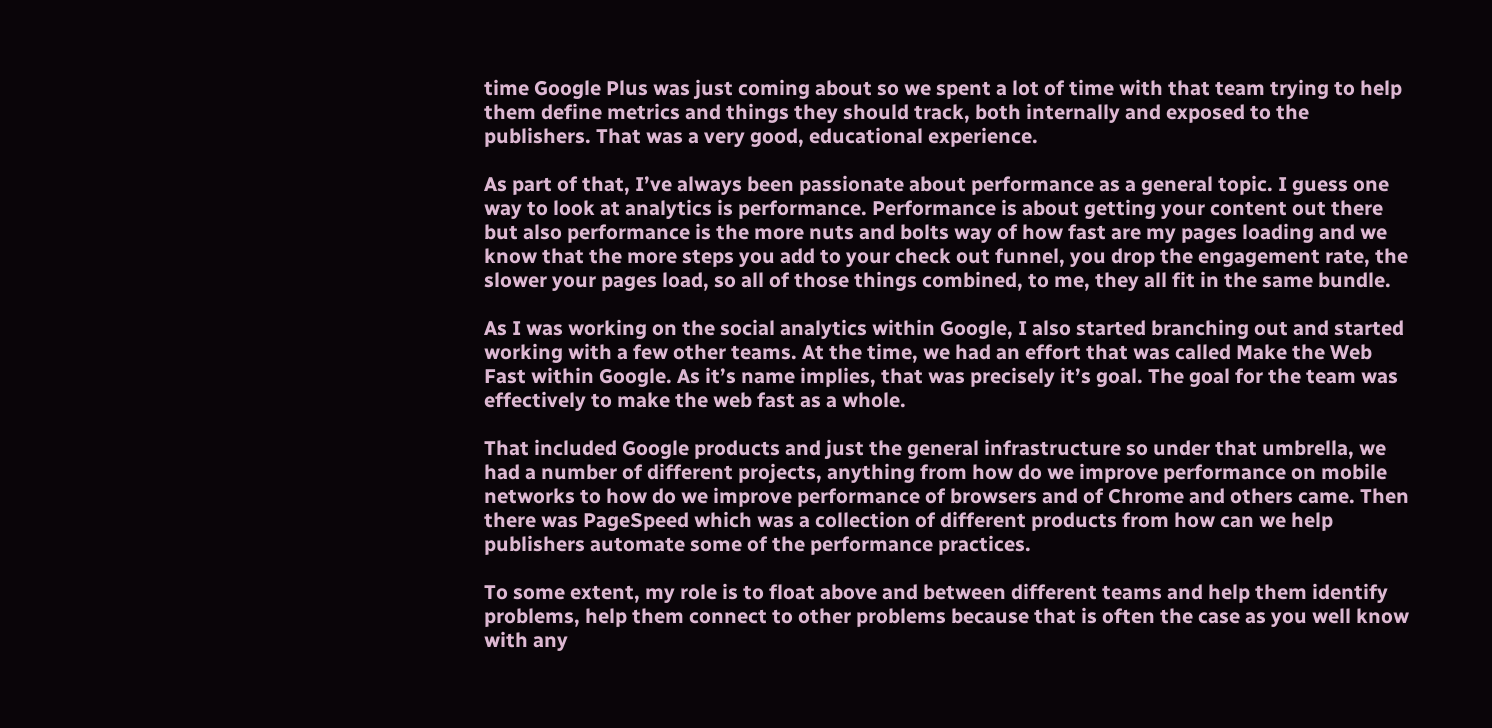time Google Plus was just coming about so we spent a lot of time with that team trying to help them define metrics and things they should track, both internally and exposed to the publishers. That was a very good, educational experience.

As part of that, I’ve always been passionate about performance as a general topic. I guess one way to look at analytics is performance. Performance is about getting your content out there but also performance is the more nuts and bolts way of how fast are my pages loading and we know that the more steps you add to your check out funnel, you drop the engagement rate, the slower your pages load, so all of those things combined, to me, they all fit in the same bundle.

As I was working on the social analytics within Google, I also started branching out and started working with a few other teams. At the time, we had an effort that was called Make the Web Fast within Google. As it’s name implies, that was precisely it’s goal. The goal for the team was effectively to make the web fast as a whole.

That included Google products and just the general infrastructure so under that umbrella, we had a number of different projects, anything from how do we improve performance on mobile networks to how do we improve performance of browsers and of Chrome and others came. Then there was PageSpeed which was a collection of different products from how can we help publishers automate some of the performance practices.

To some extent, my role is to float above and between different teams and help them identify problems, help them connect to other problems because that is often the case as you well know with any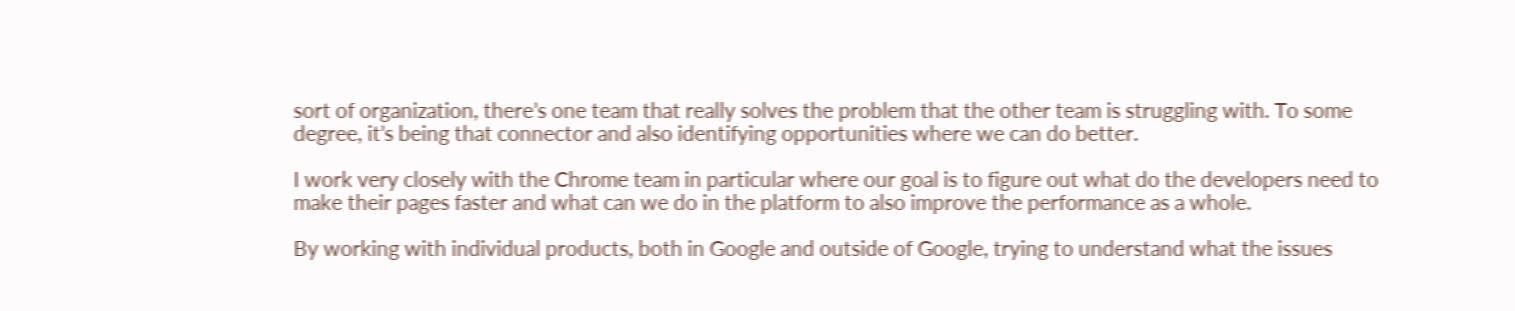sort of organization, there’s one team that really solves the problem that the other team is struggling with. To some degree, it’s being that connector and also identifying opportunities where we can do better.

I work very closely with the Chrome team in particular where our goal is to figure out what do the developers need to make their pages faster and what can we do in the platform to also improve the performance as a whole.

By working with individual products, both in Google and outside of Google, trying to understand what the issues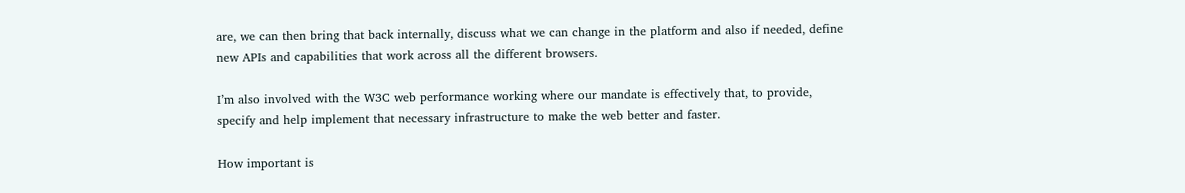are, we can then bring that back internally, discuss what we can change in the platform and also if needed, define new APIs and capabilities that work across all the different browsers.

I’m also involved with the W3C web performance working where our mandate is effectively that, to provide, specify and help implement that necessary infrastructure to make the web better and faster.

How important is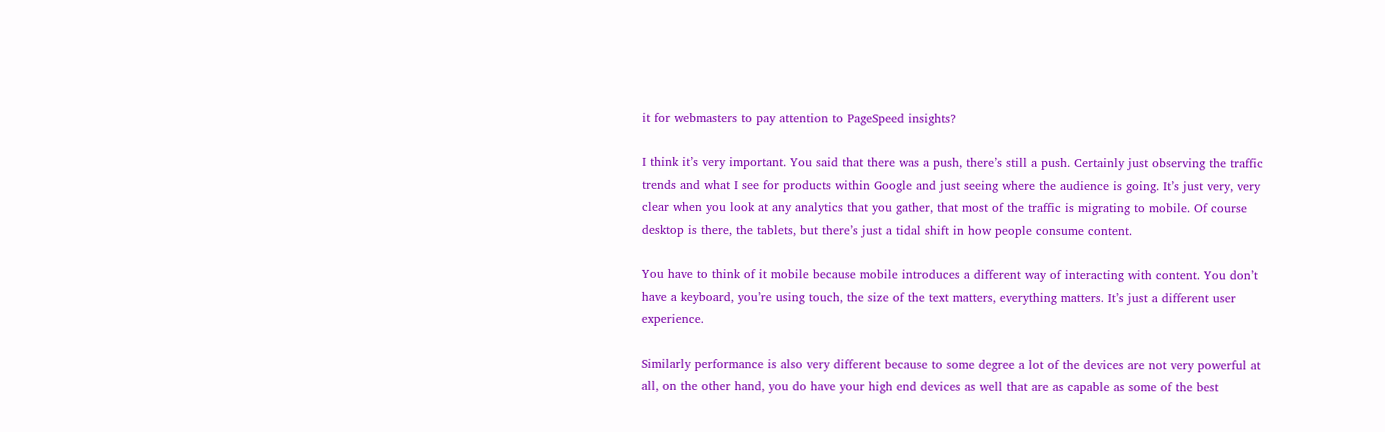it for webmasters to pay attention to PageSpeed insights?

I think it’s very important. You said that there was a push, there’s still a push. Certainly just observing the traffic trends and what I see for products within Google and just seeing where the audience is going. It’s just very, very clear when you look at any analytics that you gather, that most of the traffic is migrating to mobile. Of course desktop is there, the tablets, but there’s just a tidal shift in how people consume content.

You have to think of it mobile because mobile introduces a different way of interacting with content. You don’t have a keyboard, you’re using touch, the size of the text matters, everything matters. It’s just a different user experience.

Similarly performance is also very different because to some degree a lot of the devices are not very powerful at all, on the other hand, you do have your high end devices as well that are as capable as some of the best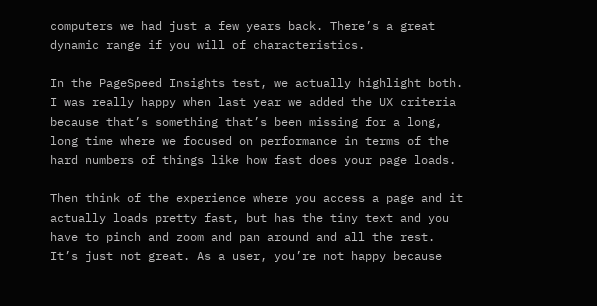computers we had just a few years back. There’s a great dynamic range if you will of characteristics.

In the PageSpeed Insights test, we actually highlight both. I was really happy when last year we added the UX criteria because that’s something that’s been missing for a long, long time where we focused on performance in terms of the hard numbers of things like how fast does your page loads.

Then think of the experience where you access a page and it actually loads pretty fast, but has the tiny text and you have to pinch and zoom and pan around and all the rest. It’s just not great. As a user, you’re not happy because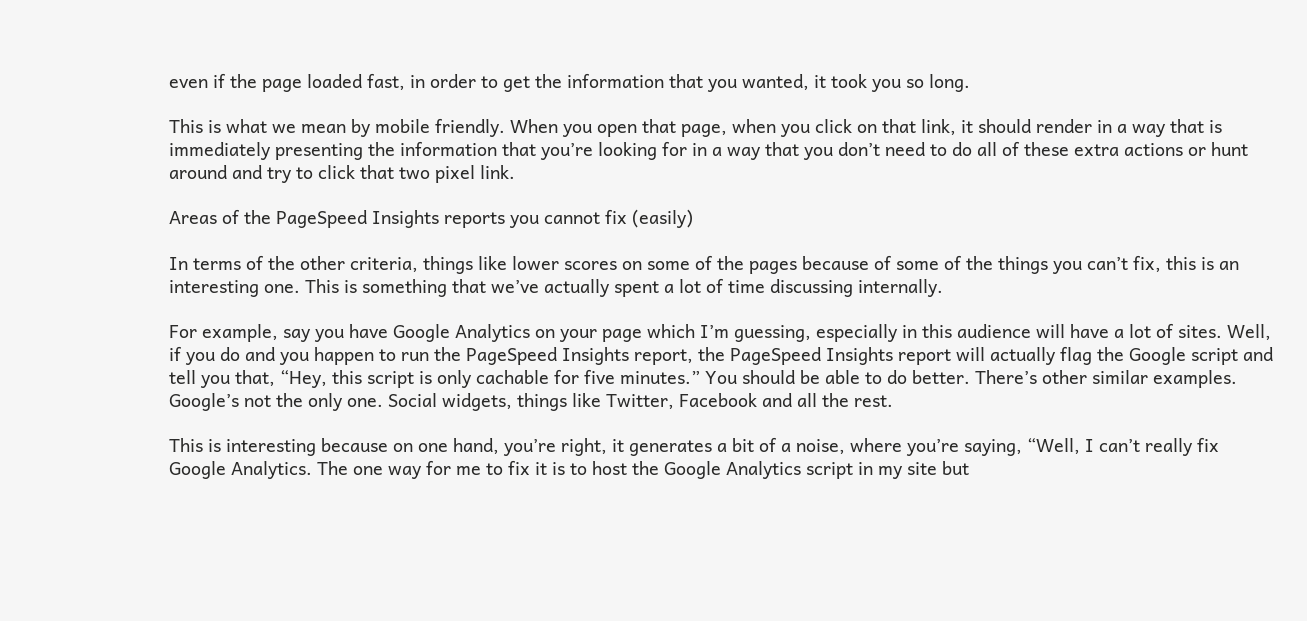even if the page loaded fast, in order to get the information that you wanted, it took you so long.

This is what we mean by mobile friendly. When you open that page, when you click on that link, it should render in a way that is immediately presenting the information that you’re looking for in a way that you don’t need to do all of these extra actions or hunt around and try to click that two pixel link.

Areas of the PageSpeed Insights reports you cannot fix (easily)

In terms of the other criteria, things like lower scores on some of the pages because of some of the things you can’t fix, this is an interesting one. This is something that we’ve actually spent a lot of time discussing internally.

For example, say you have Google Analytics on your page which I’m guessing, especially in this audience will have a lot of sites. Well, if you do and you happen to run the PageSpeed Insights report, the PageSpeed Insights report will actually flag the Google script and tell you that, “Hey, this script is only cachable for five minutes.” You should be able to do better. There’s other similar examples. Google’s not the only one. Social widgets, things like Twitter, Facebook and all the rest.

This is interesting because on one hand, you’re right, it generates a bit of a noise, where you’re saying, “Well, I can’t really fix Google Analytics. The one way for me to fix it is to host the Google Analytics script in my site but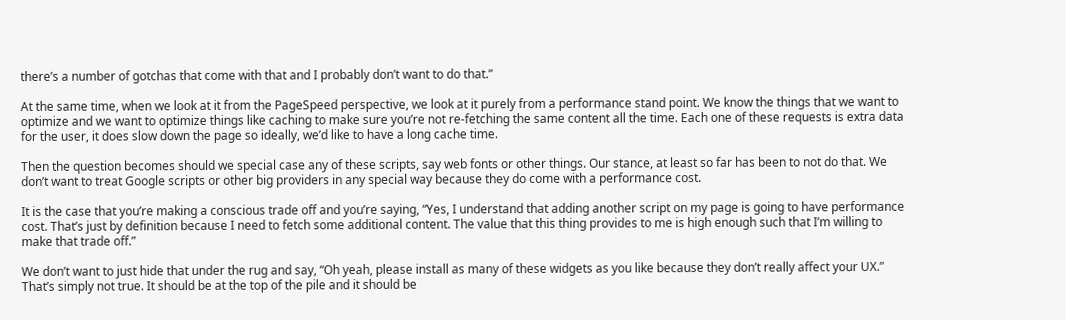there’s a number of gotchas that come with that and I probably don’t want to do that.”

At the same time, when we look at it from the PageSpeed perspective, we look at it purely from a performance stand point. We know the things that we want to optimize and we want to optimize things like caching to make sure you’re not re-fetching the same content all the time. Each one of these requests is extra data for the user, it does slow down the page so ideally, we’d like to have a long cache time.

Then the question becomes should we special case any of these scripts, say web fonts or other things. Our stance, at least so far has been to not do that. We don’t want to treat Google scripts or other big providers in any special way because they do come with a performance cost.

It is the case that you’re making a conscious trade off and you’re saying, “Yes, I understand that adding another script on my page is going to have performance cost. That’s just by definition because I need to fetch some additional content. The value that this thing provides to me is high enough such that I’m willing to make that trade off.”

We don’t want to just hide that under the rug and say, “Oh yeah, please install as many of these widgets as you like because they don’t really affect your UX.” That’s simply not true. It should be at the top of the pile and it should be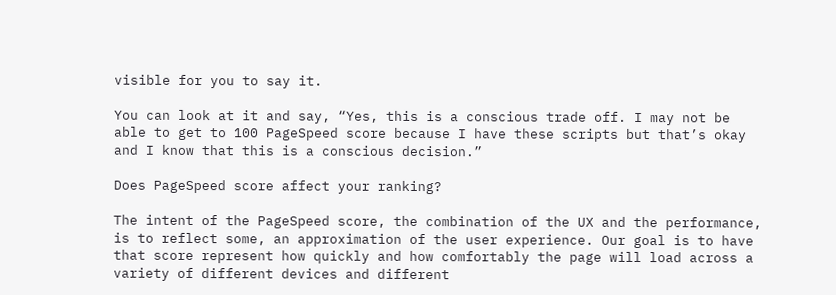visible for you to say it.

You can look at it and say, “Yes, this is a conscious trade off. I may not be able to get to 100 PageSpeed score because I have these scripts but that’s okay and I know that this is a conscious decision.”

Does PageSpeed score affect your ranking?

The intent of the PageSpeed score, the combination of the UX and the performance, is to reflect some, an approximation of the user experience. Our goal is to have that score represent how quickly and how comfortably the page will load across a variety of different devices and different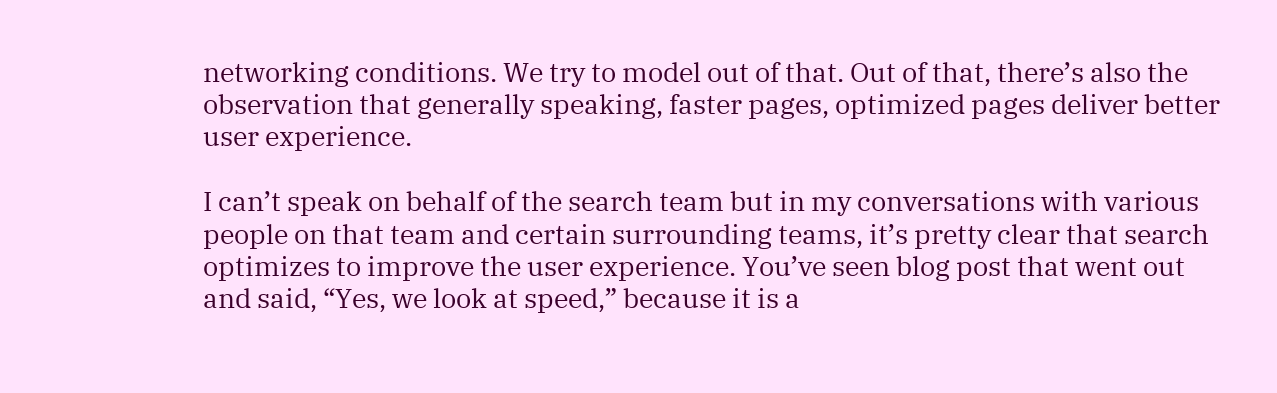networking conditions. We try to model out of that. Out of that, there’s also the observation that generally speaking, faster pages, optimized pages deliver better user experience.

I can’t speak on behalf of the search team but in my conversations with various people on that team and certain surrounding teams, it’s pretty clear that search optimizes to improve the user experience. You’ve seen blog post that went out and said, “Yes, we look at speed,” because it is a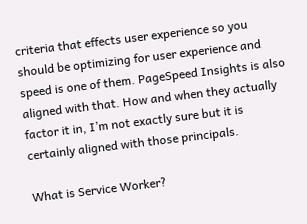criteria that effects user experience so you should be optimizing for user experience and speed is one of them. PageSpeed Insights is also aligned with that. How and when they actually factor it in, I’m not exactly sure but it is certainly aligned with those principals.

What is Service Worker?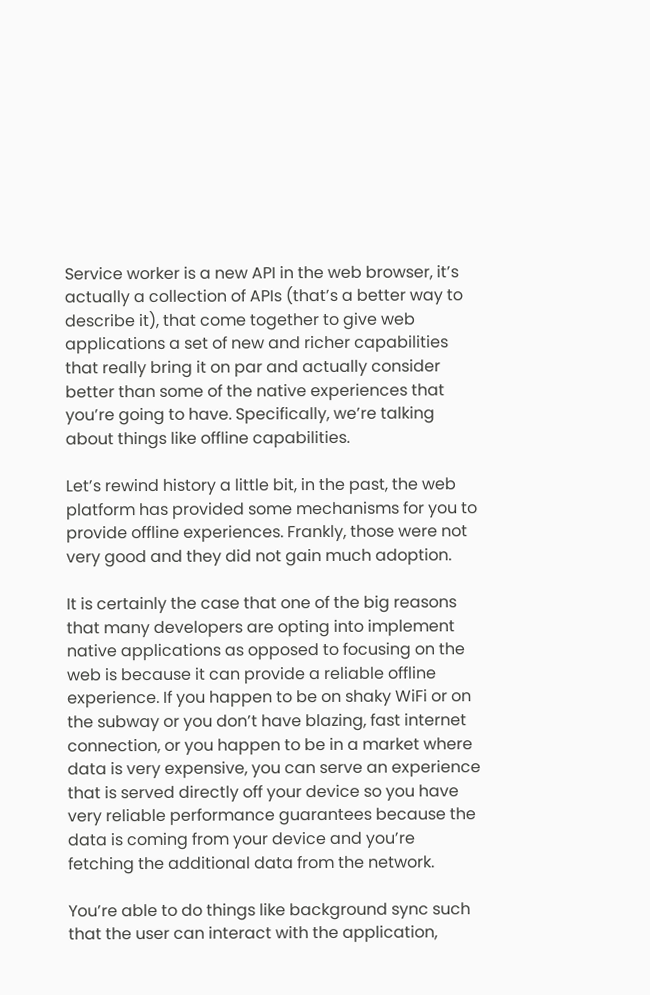Service worker is a new API in the web browser, it’s actually a collection of APIs (that’s a better way to describe it), that come together to give web applications a set of new and richer capabilities that really bring it on par and actually consider better than some of the native experiences that you’re going to have. Specifically, we’re talking about things like offline capabilities.

Let’s rewind history a little bit, in the past, the web platform has provided some mechanisms for you to provide offline experiences. Frankly, those were not very good and they did not gain much adoption.

It is certainly the case that one of the big reasons that many developers are opting into implement native applications as opposed to focusing on the web is because it can provide a reliable offline experience. If you happen to be on shaky WiFi or on the subway or you don’t have blazing, fast internet connection, or you happen to be in a market where data is very expensive, you can serve an experience that is served directly off your device so you have very reliable performance guarantees because the data is coming from your device and you’re fetching the additional data from the network.

You’re able to do things like background sync such that the user can interact with the application,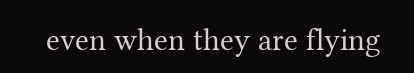even when they are flying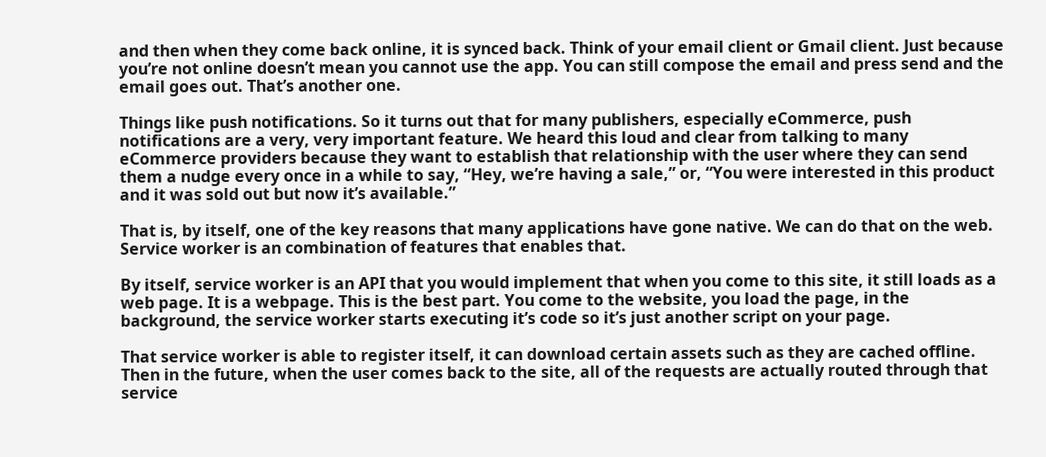and then when they come back online, it is synced back. Think of your email client or Gmail client. Just because you’re not online doesn’t mean you cannot use the app. You can still compose the email and press send and the email goes out. That’s another one.

Things like push notifications. So it turns out that for many publishers, especially eCommerce, push notifications are a very, very important feature. We heard this loud and clear from talking to many eCommerce providers because they want to establish that relationship with the user where they can send them a nudge every once in a while to say, “Hey, we’re having a sale,” or, “You were interested in this product and it was sold out but now it’s available.”

That is, by itself, one of the key reasons that many applications have gone native. We can do that on the web. Service worker is an combination of features that enables that.

By itself, service worker is an API that you would implement that when you come to this site, it still loads as a web page. It is a webpage. This is the best part. You come to the website, you load the page, in the background, the service worker starts executing it’s code so it’s just another script on your page.

That service worker is able to register itself, it can download certain assets such as they are cached offline. Then in the future, when the user comes back to the site, all of the requests are actually routed through that service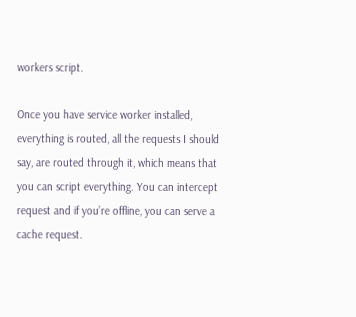workers script.

Once you have service worker installed, everything is routed, all the requests I should say, are routed through it, which means that you can script everything. You can intercept request and if you’re offline, you can serve a cache request.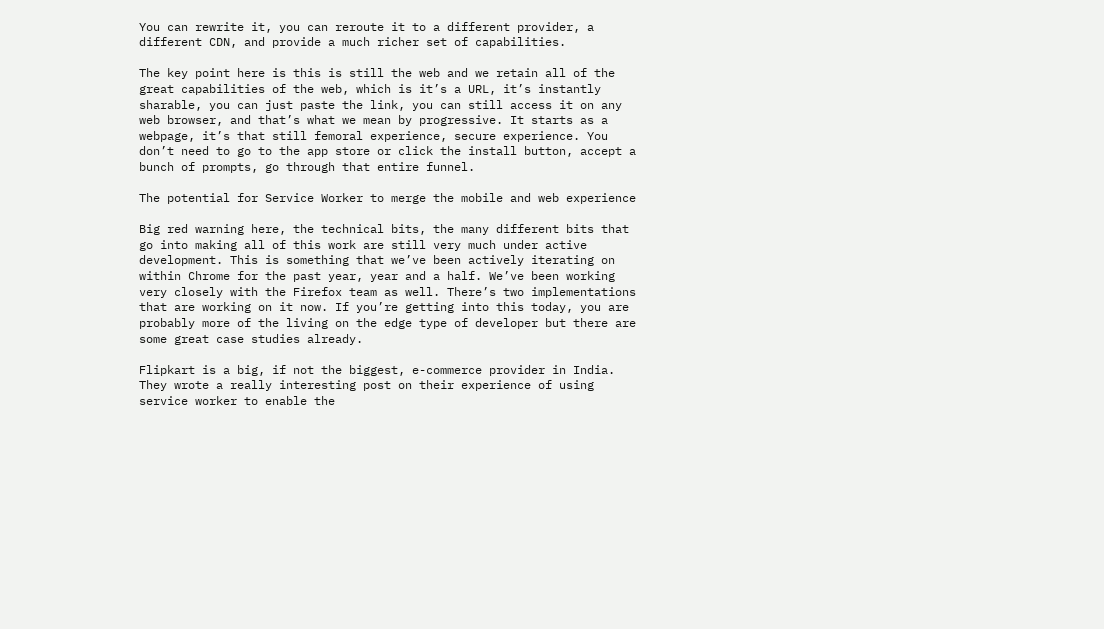You can rewrite it, you can reroute it to a different provider, a different CDN, and provide a much richer set of capabilities.

The key point here is this is still the web and we retain all of the great capabilities of the web, which is it’s a URL, it’s instantly sharable, you can just paste the link, you can still access it on any web browser, and that’s what we mean by progressive. It starts as a webpage, it’s that still femoral experience, secure experience. You don’t need to go to the app store or click the install button, accept a bunch of prompts, go through that entire funnel.

The potential for Service Worker to merge the mobile and web experience

Big red warning here, the technical bits, the many different bits that go into making all of this work are still very much under active development. This is something that we’ve been actively iterating on within Chrome for the past year, year and a half. We’ve been working very closely with the Firefox team as well. There’s two implementations that are working on it now. If you’re getting into this today, you are probably more of the living on the edge type of developer but there are some great case studies already.

Flipkart is a big, if not the biggest, e-commerce provider in India. They wrote a really interesting post on their experience of using service worker to enable the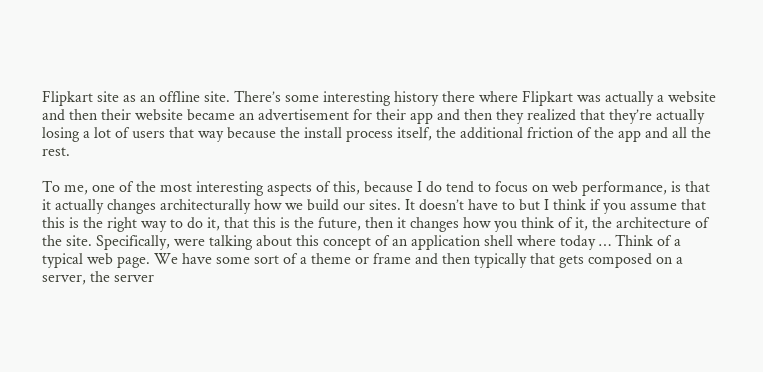Flipkart site as an offline site. There’s some interesting history there where Flipkart was actually a website and then their website became an advertisement for their app and then they realized that they’re actually losing a lot of users that way because the install process itself, the additional friction of the app and all the rest.

To me, one of the most interesting aspects of this, because I do tend to focus on web performance, is that it actually changes architecturally how we build our sites. It doesn’t have to but I think if you assume that this is the right way to do it, that this is the future, then it changes how you think of it, the architecture of the site. Specifically, were talking about this concept of an application shell where today … Think of a typical web page. We have some sort of a theme or frame and then typically that gets composed on a server, the server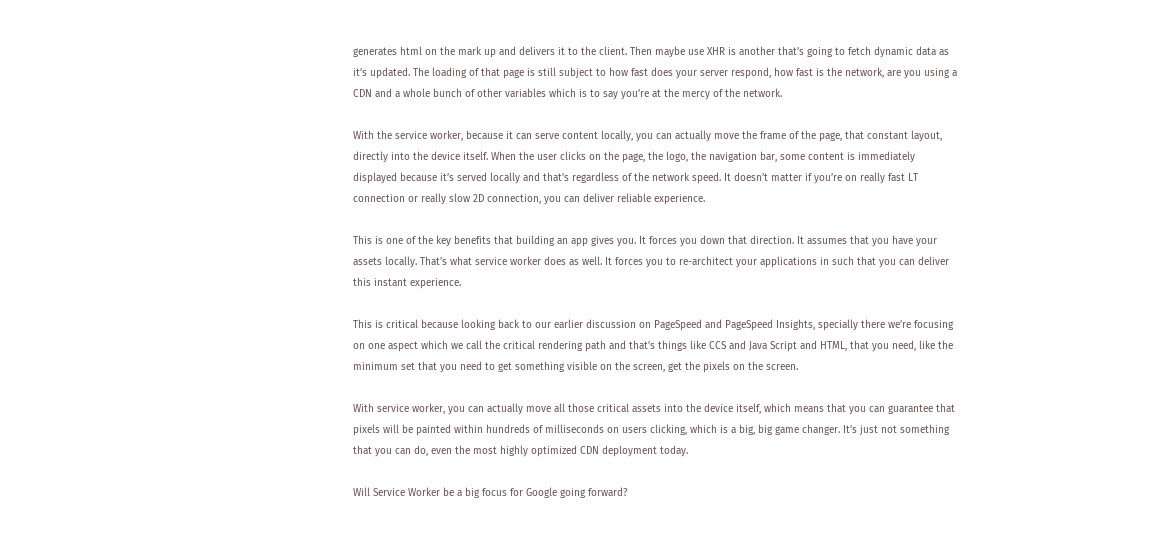generates html on the mark up and delivers it to the client. Then maybe use XHR is another that’s going to fetch dynamic data as it’s updated. The loading of that page is still subject to how fast does your server respond, how fast is the network, are you using a CDN and a whole bunch of other variables which is to say you’re at the mercy of the network.

With the service worker, because it can serve content locally, you can actually move the frame of the page, that constant layout, directly into the device itself. When the user clicks on the page, the logo, the navigation bar, some content is immediately displayed because it’s served locally and that’s regardless of the network speed. It doesn’t matter if you’re on really fast LT connection or really slow 2D connection, you can deliver reliable experience.

This is one of the key benefits that building an app gives you. It forces you down that direction. It assumes that you have your assets locally. That’s what service worker does as well. It forces you to re-architect your applications in such that you can deliver this instant experience.

This is critical because looking back to our earlier discussion on PageSpeed and PageSpeed Insights, specially there we’re focusing on one aspect which we call the critical rendering path and that’s things like CCS and Java Script and HTML, that you need, like the minimum set that you need to get something visible on the screen, get the pixels on the screen.

With service worker, you can actually move all those critical assets into the device itself, which means that you can guarantee that pixels will be painted within hundreds of milliseconds on users clicking, which is a big, big game changer. It’s just not something that you can do, even the most highly optimized CDN deployment today.

Will Service Worker be a big focus for Google going forward?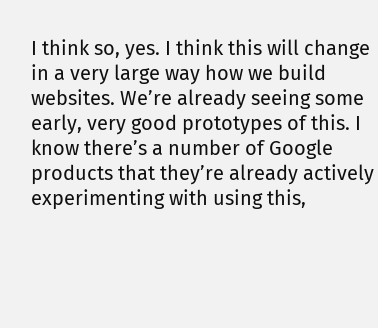I think so, yes. I think this will change in a very large way how we build websites. We’re already seeing some early, very good prototypes of this. I know there’s a number of Google products that they’re already actively experimenting with using this,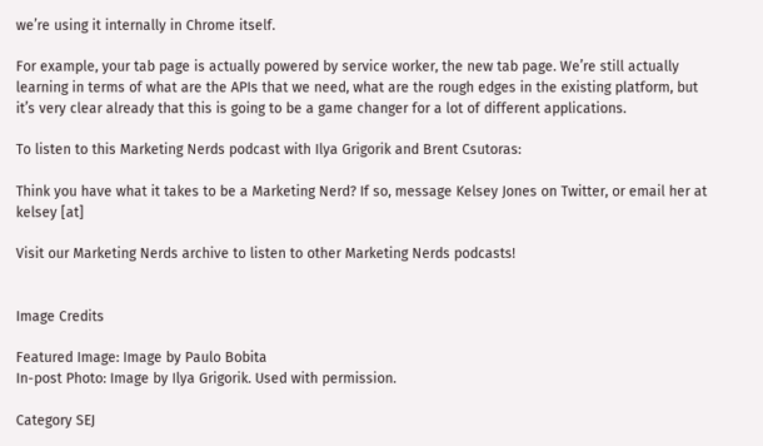we’re using it internally in Chrome itself.

For example, your tab page is actually powered by service worker, the new tab page. We’re still actually learning in terms of what are the APIs that we need, what are the rough edges in the existing platform, but it’s very clear already that this is going to be a game changer for a lot of different applications.

To listen to this Marketing Nerds podcast with Ilya Grigorik and Brent Csutoras:

Think you have what it takes to be a Marketing Nerd? If so, message Kelsey Jones on Twitter, or email her at kelsey [at]

Visit our Marketing Nerds archive to listen to other Marketing Nerds podcasts!


Image Credits

Featured Image: Image by Paulo Bobita
In-post Photo: Image by Ilya Grigorik. Used with permission.

Category SEJ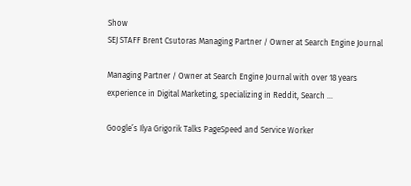Show
SEJ STAFF Brent Csutoras Managing Partner / Owner at Search Engine Journal

Managing Partner / Owner at Search Engine Journal with over 18 years experience in Digital Marketing, specializing in Reddit, Search ...

Google’s Ilya Grigorik Talks PageSpeed and Service Worker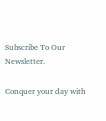Subscribe To Our Newsletter.

Conquer your day with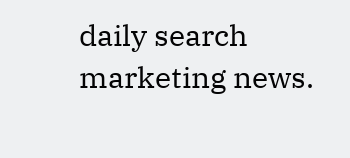daily search marketing news.